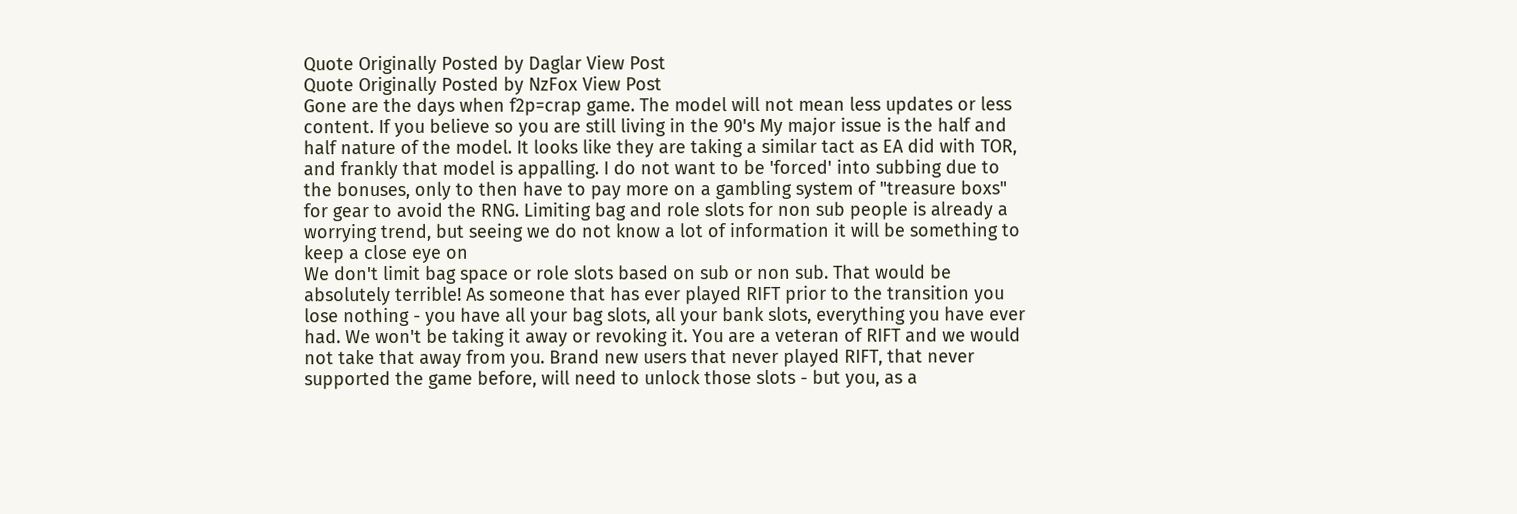Quote Originally Posted by Daglar View Post
Quote Originally Posted by NzFox View Post
Gone are the days when f2p=crap game. The model will not mean less updates or less content. If you believe so you are still living in the 90's My major issue is the half and half nature of the model. It looks like they are taking a similar tact as EA did with TOR, and frankly that model is appalling. I do not want to be 'forced' into subbing due to the bonuses, only to then have to pay more on a gambling system of "treasure boxs" for gear to avoid the RNG. Limiting bag and role slots for non sub people is already a worrying trend, but seeing we do not know a lot of information it will be something to keep a close eye on
We don't limit bag space or role slots based on sub or non sub. That would be absolutely terrible! As someone that has ever played RIFT prior to the transition you lose nothing - you have all your bag slots, all your bank slots, everything you have ever had. We won't be taking it away or revoking it. You are a veteran of RIFT and we would not take that away from you. Brand new users that never played RIFT, that never supported the game before, will need to unlock those slots - but you, as a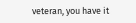veteran, you have it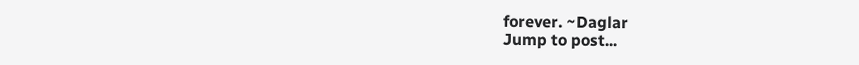forever. ~Daglar
Jump to post...